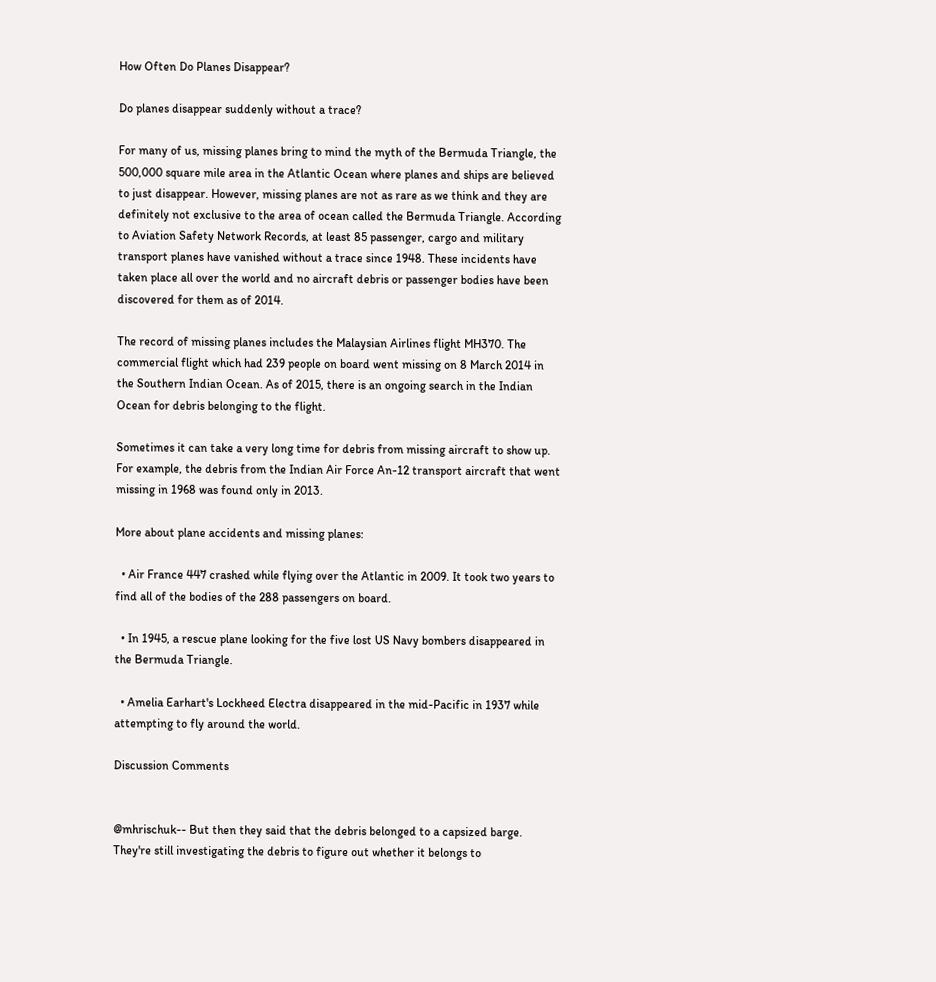How Often Do Planes Disappear?

Do planes disappear suddenly without a trace?

For many of us, missing planes bring to mind the myth of the Bermuda Triangle, the 500,000 square mile area in the Atlantic Ocean where planes and ships are believed to just disappear. However, missing planes are not as rare as we think and they are definitely not exclusive to the area of ocean called the Bermuda Triangle. According to Aviation Safety Network Records, at least 85 passenger, cargo and military transport planes have vanished without a trace since 1948. These incidents have taken place all over the world and no aircraft debris or passenger bodies have been discovered for them as of 2014.

The record of missing planes includes the Malaysian Airlines flight MH370. The commercial flight which had 239 people on board went missing on 8 March 2014 in the Southern Indian Ocean. As of 2015, there is an ongoing search in the Indian Ocean for debris belonging to the flight.

Sometimes it can take a very long time for debris from missing aircraft to show up. For example, the debris from the Indian Air Force An-12 transport aircraft that went missing in 1968 was found only in 2013.

More about plane accidents and missing planes:

  • Air France 447 crashed while flying over the Atlantic in 2009. It took two years to find all of the bodies of the 288 passengers on board.

  • In 1945, a rescue plane looking for the five lost US Navy bombers disappeared in the Bermuda Triangle.

  • Amelia Earhart's Lockheed Electra disappeared in the mid-Pacific in 1937 while attempting to fly around the world.

Discussion Comments


@mhrischuk-- But then they said that the debris belonged to a capsized barge. They're still investigating the debris to figure out whether it belongs to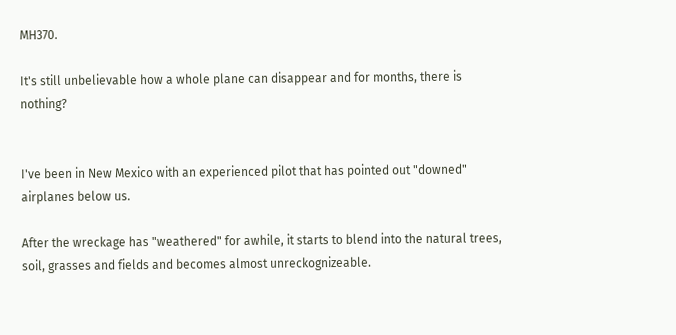MH370.

It's still unbelievable how a whole plane can disappear and for months, there is nothing?


I've been in New Mexico with an experienced pilot that has pointed out "downed" airplanes below us.

After the wreckage has "weathered" for awhile, it starts to blend into the natural trees, soil, grasses and fields and becomes almost unreckognizeable.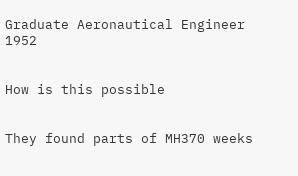Graduate Aeronautical Engineer 1952


How is this possible


They found parts of MH370 weeks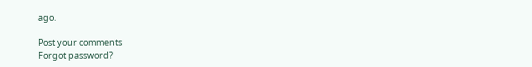ago.

Post your comments
Forgot password?